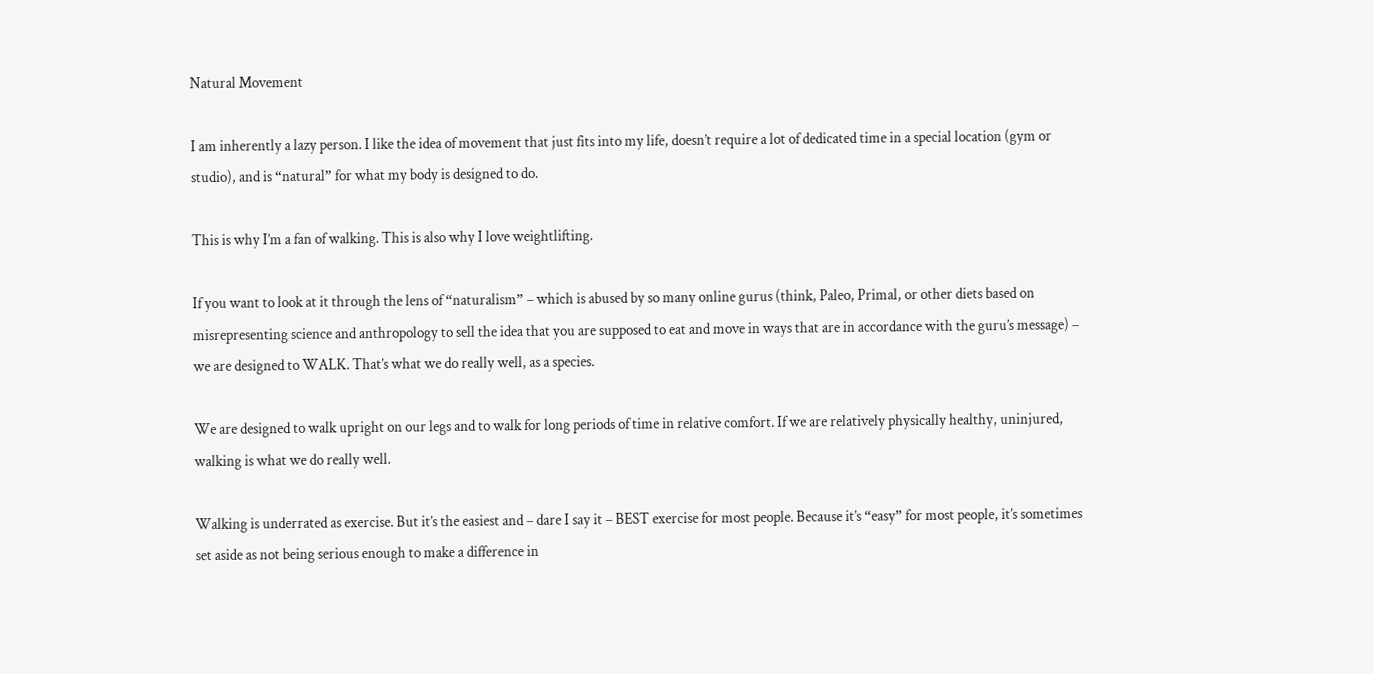Natural Movement

I am inherently a lazy person. I like the idea of movement that just fits into my life, doesn’t require a lot of dedicated time in a special location (gym or studio), and is “natural” for what my body is designed to do.

This is why I’m a fan of walking. This is also why I love weightlifting.

If you want to look at it through the lens of “naturalism” – which is abused by so many online gurus (think, Paleo, Primal, or other diets based on misrepresenting science and anthropology to sell the idea that you are supposed to eat and move in ways that are in accordance with the guru’s message) – we are designed to WALK. That’s what we do really well, as a species.

We are designed to walk upright on our legs and to walk for long periods of time in relative comfort. If we are relatively physically healthy, uninjured, walking is what we do really well.

Walking is underrated as exercise. But it’s the easiest and – dare I say it – BEST exercise for most people. Because it’s “easy” for most people, it’s sometimes set aside as not being serious enough to make a difference in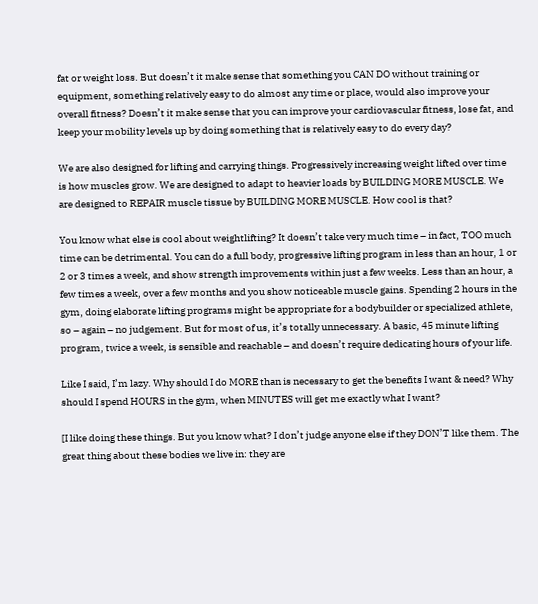fat or weight loss. But doesn’t it make sense that something you CAN DO without training or equipment, something relatively easy to do almost any time or place, would also improve your overall fitness? Doesn’t it make sense that you can improve your cardiovascular fitness, lose fat, and keep your mobility levels up by doing something that is relatively easy to do every day?

We are also designed for lifting and carrying things. Progressively increasing weight lifted over time is how muscles grow. We are designed to adapt to heavier loads by BUILDING MORE MUSCLE. We are designed to REPAIR muscle tissue by BUILDING MORE MUSCLE. How cool is that?

You know what else is cool about weightlifting? It doesn’t take very much time – in fact, TOO much time can be detrimental. You can do a full body, progressive lifting program in less than an hour, 1 or 2 or 3 times a week, and show strength improvements within just a few weeks. Less than an hour, a few times a week, over a few months and you show noticeable muscle gains. Spending 2 hours in the gym, doing elaborate lifting programs might be appropriate for a bodybuilder or specialized athlete, so – again – no judgement. But for most of us, it’s totally unnecessary. A basic, 45 minute lifting program, twice a week, is sensible and reachable – and doesn’t require dedicating hours of your life.

Like I said, I’m lazy. Why should I do MORE than is necessary to get the benefits I want & need? Why should I spend HOURS in the gym, when MINUTES will get me exactly what I want?

[I like doing these things. But you know what? I don’t judge anyone else if they DON’T like them. The great thing about these bodies we live in: they are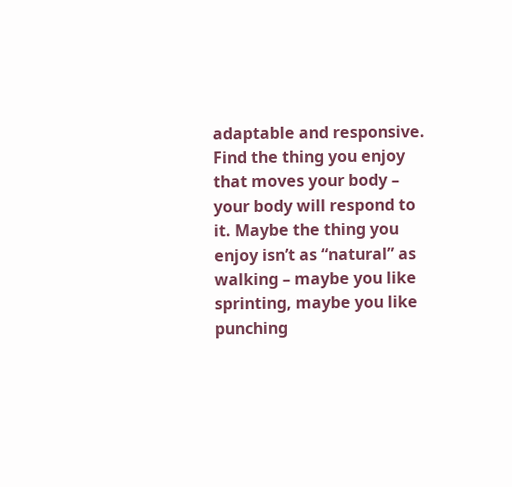adaptable and responsive. Find the thing you enjoy that moves your body – your body will respond to it. Maybe the thing you enjoy isn’t as “natural” as walking – maybe you like sprinting, maybe you like punching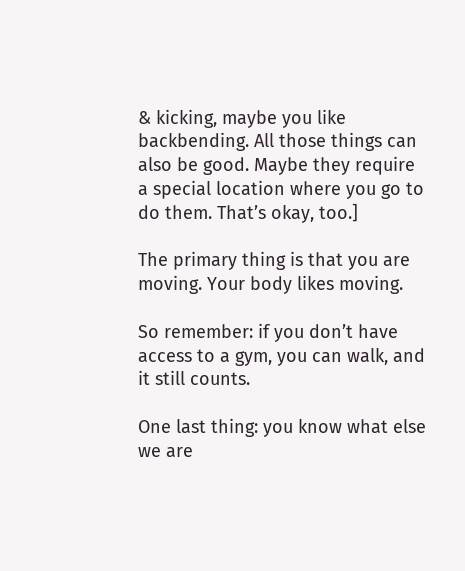& kicking, maybe you like backbending. All those things can also be good. Maybe they require a special location where you go to do them. That’s okay, too.]

The primary thing is that you are moving. Your body likes moving.

So remember: if you don’t have access to a gym, you can walk, and it still counts.

One last thing: you know what else we are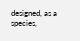designed, as a species,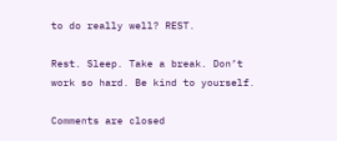to do really well? REST.

Rest. Sleep. Take a break. Don’t work so hard. Be kind to yourself.

Comments are closed